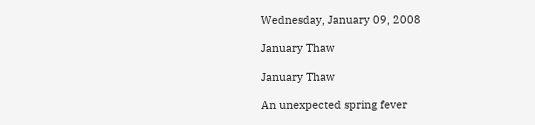Wednesday, January 09, 2008

January Thaw

January Thaw

An unexpected spring fever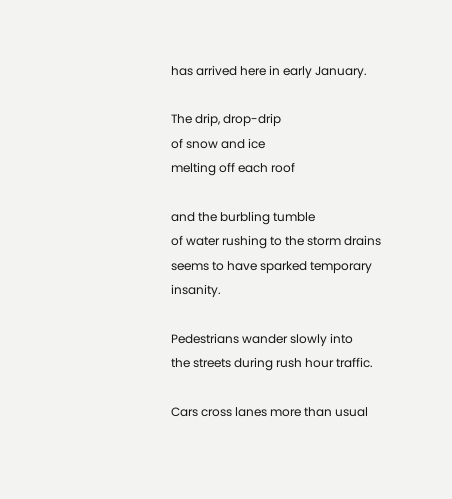has arrived here in early January.

The drip, drop-drip
of snow and ice
melting off each roof

and the burbling tumble
of water rushing to the storm drains
seems to have sparked temporary insanity.

Pedestrians wander slowly into
the streets during rush hour traffic.

Cars cross lanes more than usual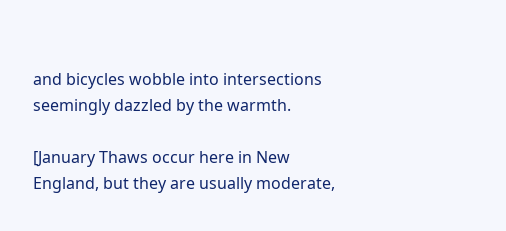and bicycles wobble into intersections
seemingly dazzled by the warmth.

[January Thaws occur here in New England, but they are usually moderate,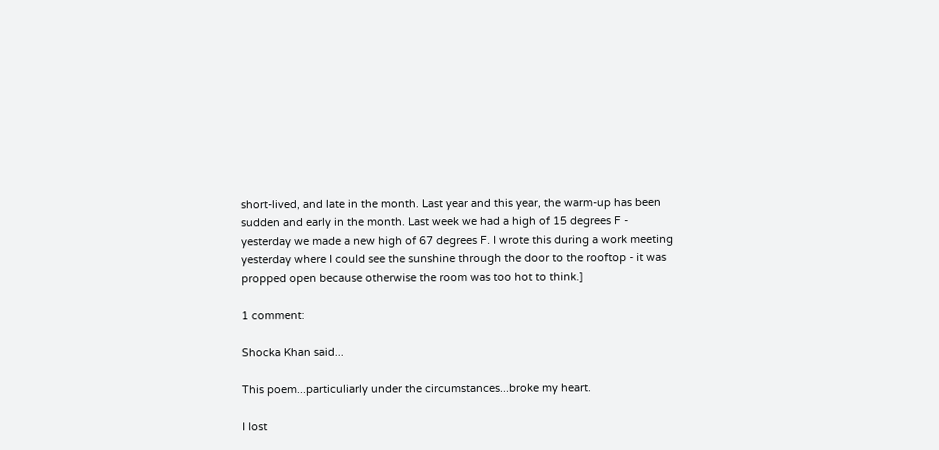short-lived, and late in the month. Last year and this year, the warm-up has been sudden and early in the month. Last week we had a high of 15 degrees F - yesterday we made a new high of 67 degrees F. I wrote this during a work meeting yesterday where I could see the sunshine through the door to the rooftop - it was propped open because otherwise the room was too hot to think.]

1 comment:

Shocka Khan said...

This poem...particuliarly under the circumstances...broke my heart.

I lost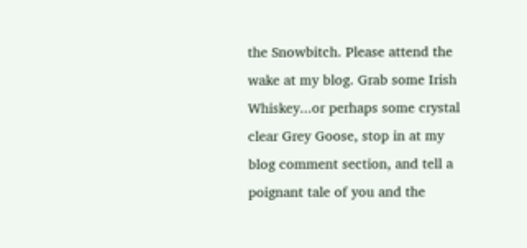the Snowbitch. Please attend the wake at my blog. Grab some Irish Whiskey...or perhaps some crystal clear Grey Goose, stop in at my blog comment section, and tell a poignant tale of you and the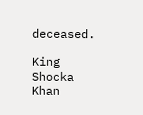deceased.

King Shocka Khan